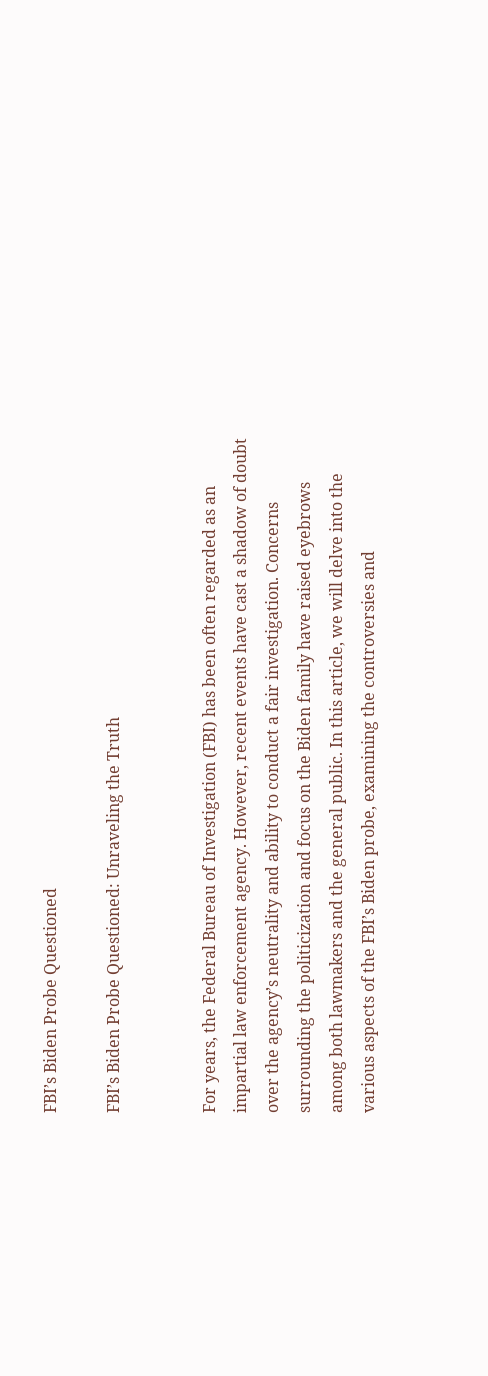FBI’s Biden Probe Questioned

FBI’s Biden Probe Questioned: Unraveling the Truth


For years, the Federal Bureau of Investigation (FBI) has been often regarded as an impartial law enforcement agency. However, recent events have cast a shadow of doubt over the agency’s neutrality and ability to conduct a fair investigation. Concerns surrounding the politicization and focus on the Biden family have raised eyebrows among both lawmakers and the general public. In this article, we will delve into the various aspects of the FBI’s Biden probe, examining the controversies and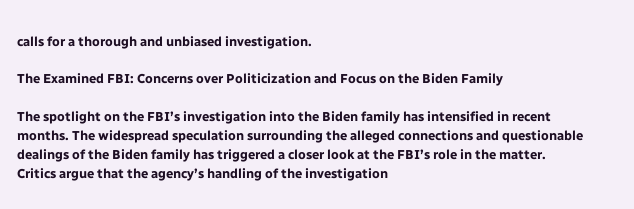calls for a thorough and unbiased investigation.

The Examined FBI: Concerns over Politicization and Focus on the Biden Family

The spotlight on the FBI’s investigation into the Biden family has intensified in recent months. The widespread speculation surrounding the alleged connections and questionable dealings of the Biden family has triggered a closer look at the FBI’s role in the matter. Critics argue that the agency’s handling of the investigation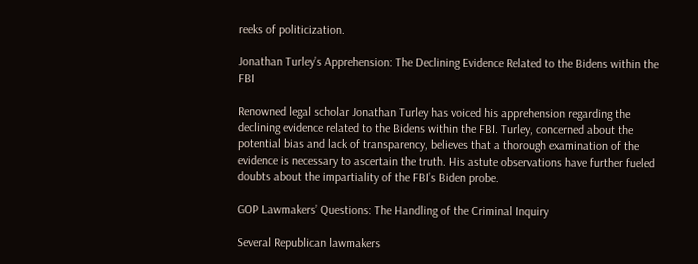reeks of politicization.

Jonathan Turley’s Apprehension: The Declining Evidence Related to the Bidens within the FBI

Renowned legal scholar Jonathan Turley has voiced his apprehension regarding the declining evidence related to the Bidens within the FBI. Turley, concerned about the potential bias and lack of transparency, believes that a thorough examination of the evidence is necessary to ascertain the truth. His astute observations have further fueled doubts about the impartiality of the FBI’s Biden probe.

GOP Lawmakers’ Questions: The Handling of the Criminal Inquiry

Several Republican lawmakers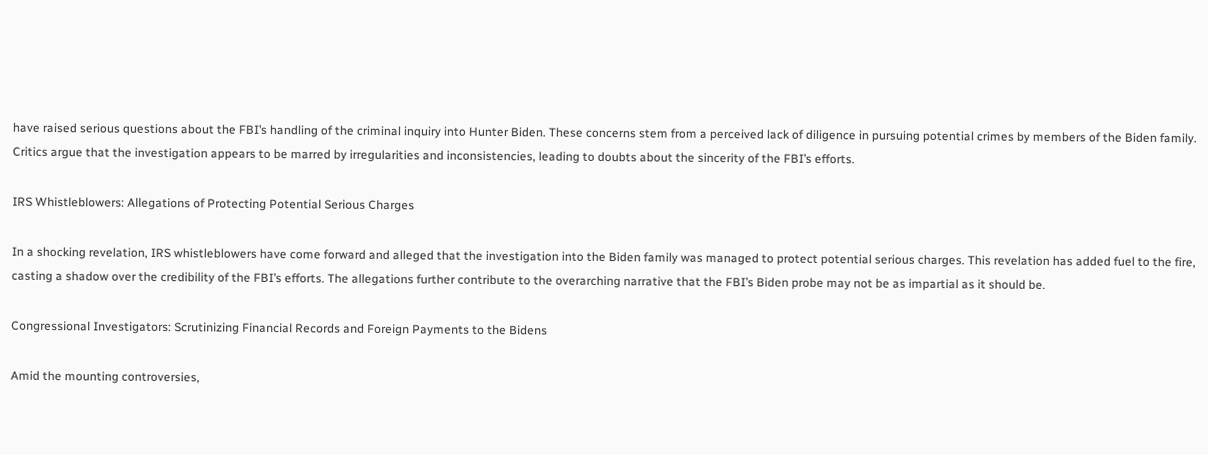have raised serious questions about the FBI’s handling of the criminal inquiry into Hunter Biden. These concerns stem from a perceived lack of diligence in pursuing potential crimes by members of the Biden family. Critics argue that the investigation appears to be marred by irregularities and inconsistencies, leading to doubts about the sincerity of the FBI’s efforts.

IRS Whistleblowers: Allegations of Protecting Potential Serious Charges

In a shocking revelation, IRS whistleblowers have come forward and alleged that the investigation into the Biden family was managed to protect potential serious charges. This revelation has added fuel to the fire, casting a shadow over the credibility of the FBI’s efforts. The allegations further contribute to the overarching narrative that the FBI’s Biden probe may not be as impartial as it should be.

Congressional Investigators: Scrutinizing Financial Records and Foreign Payments to the Bidens

Amid the mounting controversies,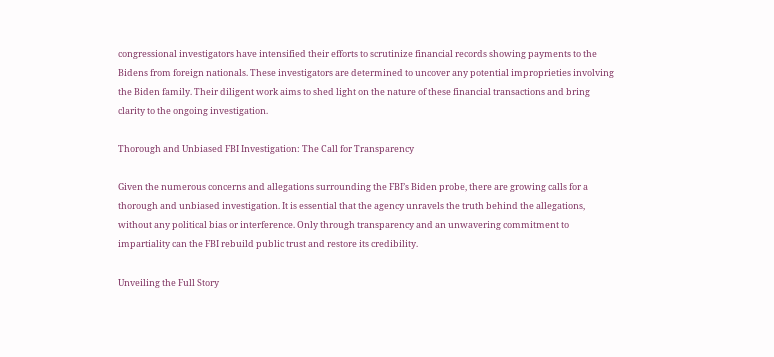congressional investigators have intensified their efforts to scrutinize financial records showing payments to the Bidens from foreign nationals. These investigators are determined to uncover any potential improprieties involving the Biden family. Their diligent work aims to shed light on the nature of these financial transactions and bring clarity to the ongoing investigation.

Thorough and Unbiased FBI Investigation: The Call for Transparency

Given the numerous concerns and allegations surrounding the FBI’s Biden probe, there are growing calls for a thorough and unbiased investigation. It is essential that the agency unravels the truth behind the allegations, without any political bias or interference. Only through transparency and an unwavering commitment to impartiality can the FBI rebuild public trust and restore its credibility.

Unveiling the Full Story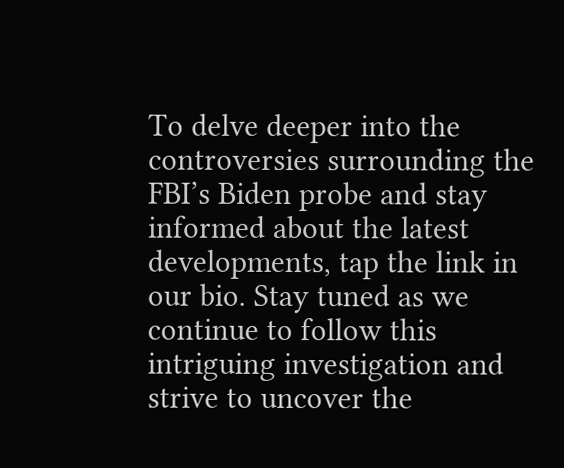To delve deeper into the controversies surrounding the FBI’s Biden probe and stay informed about the latest developments, tap the link in our bio. Stay tuned as we continue to follow this intriguing investigation and strive to uncover the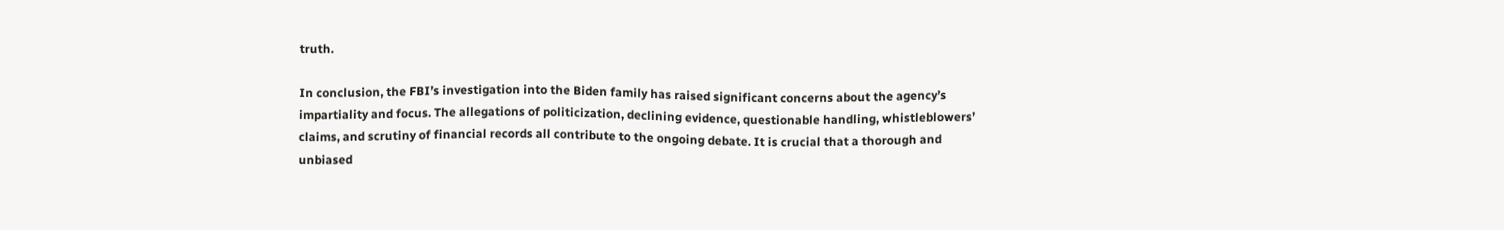truth.

In conclusion, the FBI’s investigation into the Biden family has raised significant concerns about the agency’s impartiality and focus. The allegations of politicization, declining evidence, questionable handling, whistleblowers’ claims, and scrutiny of financial records all contribute to the ongoing debate. It is crucial that a thorough and unbiased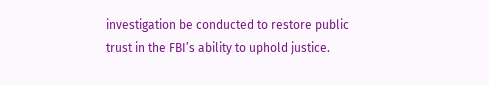investigation be conducted to restore public trust in the FBI’s ability to uphold justice.